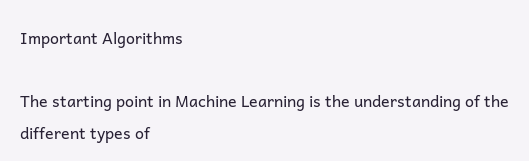Important Algorithms

The starting point in Machine Learning is the understanding of the different types of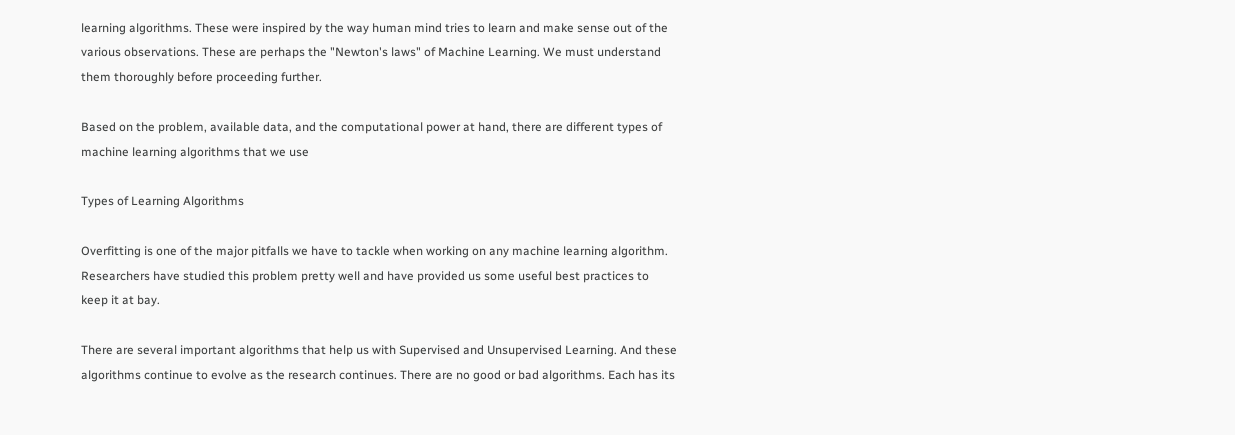learning algorithms. These were inspired by the way human mind tries to learn and make sense out of the various observations. These are perhaps the "Newton's laws" of Machine Learning. We must understand them thoroughly before proceeding further.

Based on the problem, available data, and the computational power at hand, there are different types of machine learning algorithms that we use

Types of Learning Algorithms

Overfitting is one of the major pitfalls we have to tackle when working on any machine learning algorithm. Researchers have studied this problem pretty well and have provided us some useful best practices to keep it at bay.

There are several important algorithms that help us with Supervised and Unsupervised Learning. And these algorithms continue to evolve as the research continues. There are no good or bad algorithms. Each has its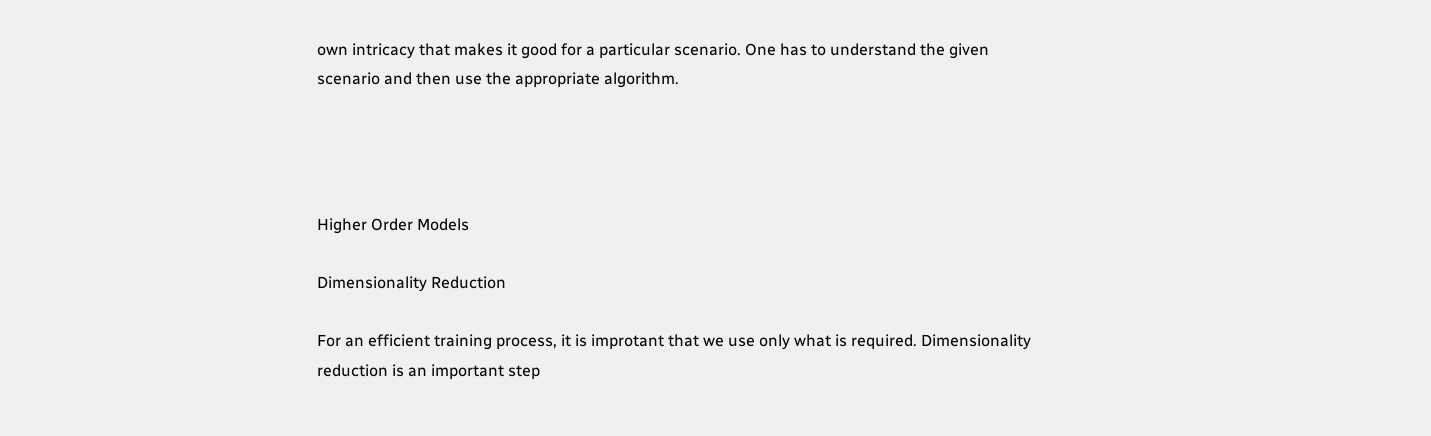own intricacy that makes it good for a particular scenario. One has to understand the given scenario and then use the appropriate algorithm.




Higher Order Models

Dimensionality Reduction

For an efficient training process, it is improtant that we use only what is required. Dimensionality reduction is an important step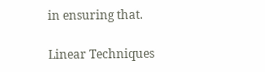in ensuring that.

Linear Techniques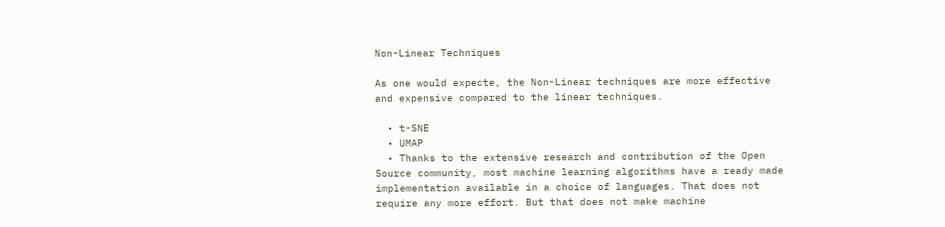Non-Linear Techniques

As one would expecte, the Non-Linear techniques are more effective and expensive compared to the linear techniques.

  • t-SNE
  • UMAP
  • Thanks to the extensive research and contribution of the Open Source community, most machine learning algorithms have a ready made implementation available in a choice of languages. That does not require any more effort. But that does not make machine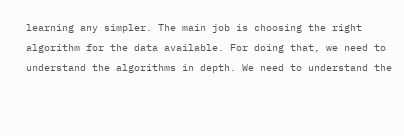learning any simpler. The main job is choosing the right algorithm for the data available. For doing that, we need to understand the algorithms in depth. We need to understand the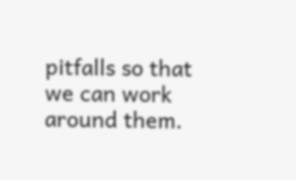pitfalls so that we can work around them.